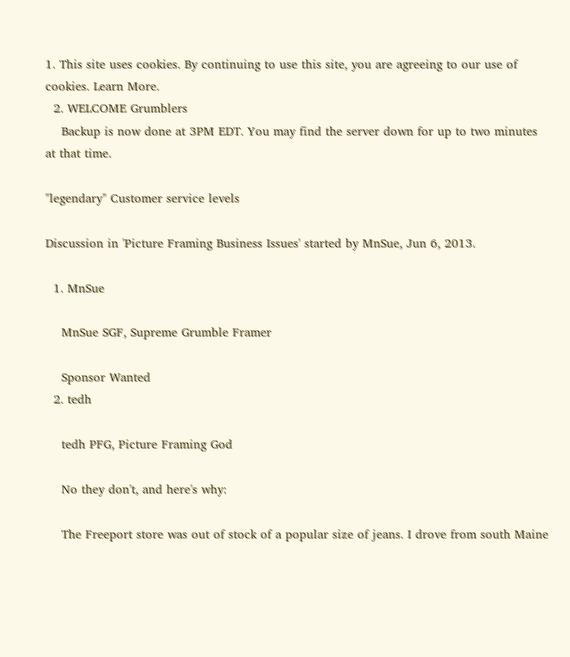1. This site uses cookies. By continuing to use this site, you are agreeing to our use of cookies. Learn More.
  2. WELCOME Grumblers
    Backup is now done at 3PM EDT. You may find the server down for up to two minutes at that time.

"legendary" Customer service levels

Discussion in 'Picture Framing Business Issues' started by MnSue, Jun 6, 2013.

  1. MnSue

    MnSue SGF, Supreme Grumble Framer

    Sponsor Wanted
  2. tedh

    tedh PFG, Picture Framing God

    No they don't, and here's why:

    The Freeport store was out of stock of a popular size of jeans. I drove from south Maine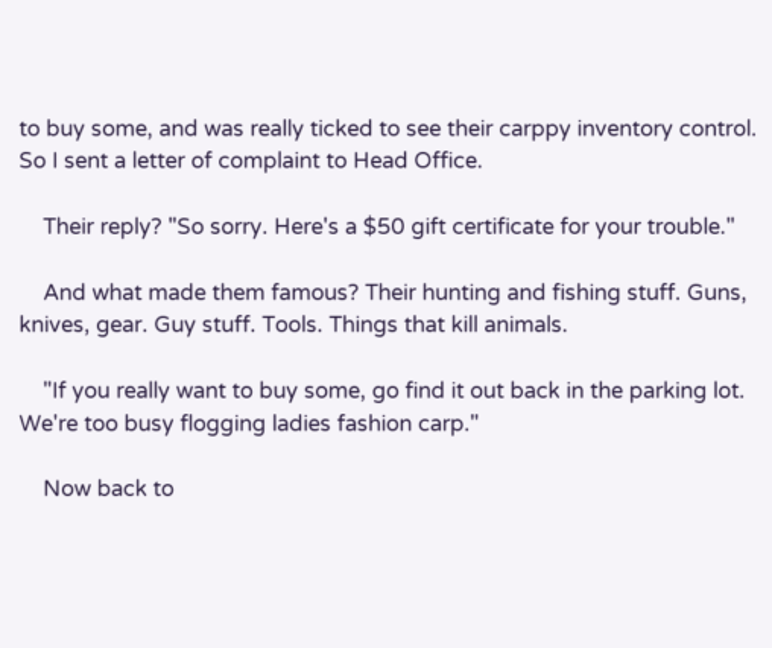to buy some, and was really ticked to see their carppy inventory control. So I sent a letter of complaint to Head Office.

    Their reply? "So sorry. Here's a $50 gift certificate for your trouble."

    And what made them famous? Their hunting and fishing stuff. Guns, knives, gear. Guy stuff. Tools. Things that kill animals.

    "If you really want to buy some, go find it out back in the parking lot. We're too busy flogging ladies fashion carp."

    Now back to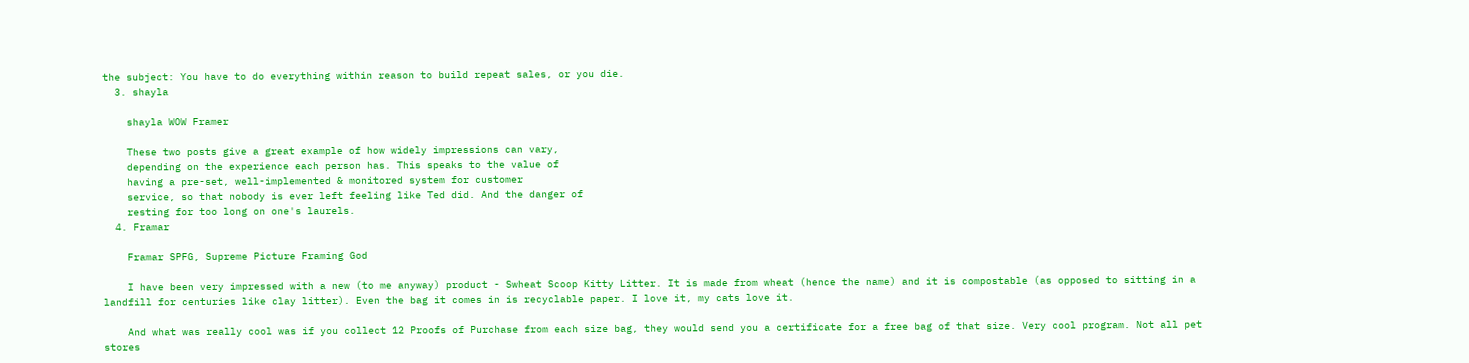the subject: You have to do everything within reason to build repeat sales, or you die.
  3. shayla

    shayla WOW Framer

    These two posts give a great example of how widely impressions can vary,
    depending on the experience each person has. This speaks to the value of
    having a pre-set, well-implemented & monitored system for customer
    service, so that nobody is ever left feeling like Ted did. And the danger of
    resting for too long on one's laurels.
  4. Framar

    Framar SPFG, Supreme Picture Framing God

    I have been very impressed with a new (to me anyway) product - Swheat Scoop Kitty Litter. It is made from wheat (hence the name) and it is compostable (as opposed to sitting in a landfill for centuries like clay litter). Even the bag it comes in is recyclable paper. I love it, my cats love it.

    And what was really cool was if you collect 12 Proofs of Purchase from each size bag, they would send you a certificate for a free bag of that size. Very cool program. Not all pet stores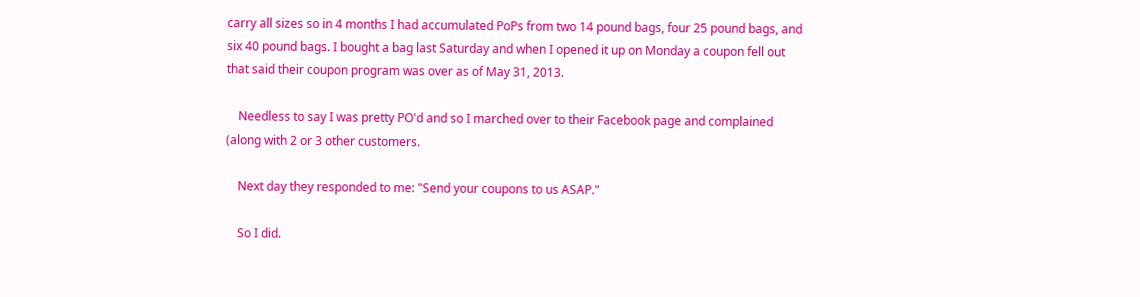carry all sizes so in 4 months I had accumulated PoPs from two 14 pound bags, four 25 pound bags, and six 40 pound bags. I bought a bag last Saturday and when I opened it up on Monday a coupon fell out that said their coupon program was over as of May 31, 2013.

    Needless to say I was pretty PO'd and so I marched over to their Facebook page and complained (along with 2 or 3 other customers.

    Next day they responded to me: "Send your coupons to us ASAP."

    So I did.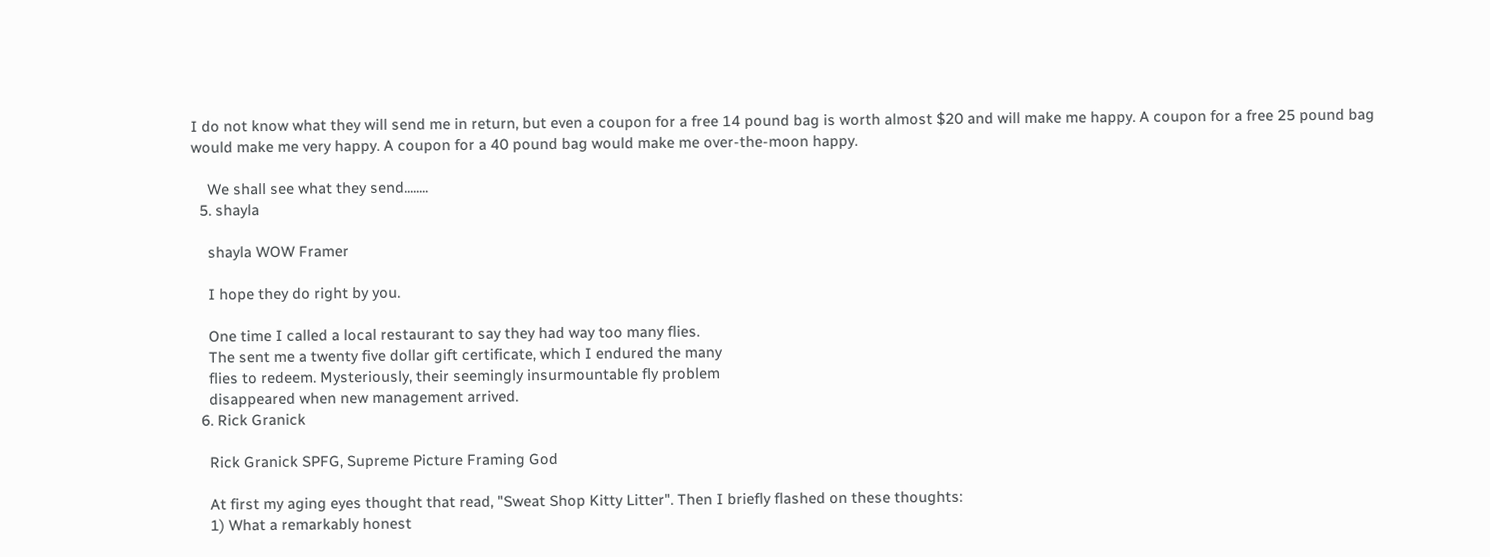I do not know what they will send me in return, but even a coupon for a free 14 pound bag is worth almost $20 and will make me happy. A coupon for a free 25 pound bag would make me very happy. A coupon for a 40 pound bag would make me over-the-moon happy.

    We shall see what they send........
  5. shayla

    shayla WOW Framer

    I hope they do right by you.

    One time I called a local restaurant to say they had way too many flies.
    The sent me a twenty five dollar gift certificate, which I endured the many
    flies to redeem. Mysteriously, their seemingly insurmountable fly problem
    disappeared when new management arrived.
  6. Rick Granick

    Rick Granick SPFG, Supreme Picture Framing God

    At first my aging eyes thought that read, "Sweat Shop Kitty Litter". Then I briefly flashed on these thoughts:
    1) What a remarkably honest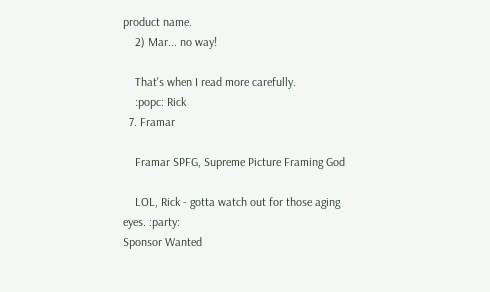product name.
    2) Mar... no way!

    That's when I read more carefully.
    :popc: Rick
  7. Framar

    Framar SPFG, Supreme Picture Framing God

    LOL, Rick - gotta watch out for those aging eyes. :party:
Sponsor Wanted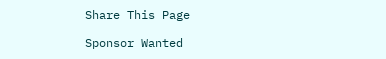Share This Page

Sponsor Wanted